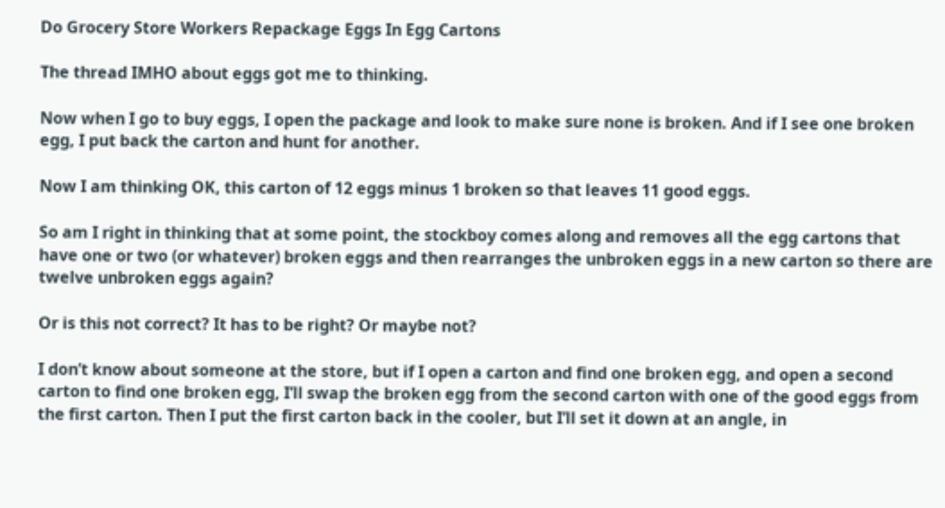Do Grocery Store Workers Repackage Eggs In Egg Cartons

The thread IMHO about eggs got me to thinking.

Now when I go to buy eggs, I open the package and look to make sure none is broken. And if I see one broken egg, I put back the carton and hunt for another.

Now I am thinking OK, this carton of 12 eggs minus 1 broken so that leaves 11 good eggs.

So am I right in thinking that at some point, the stockboy comes along and removes all the egg cartons that have one or two (or whatever) broken eggs and then rearranges the unbroken eggs in a new carton so there are twelve unbroken eggs again?

Or is this not correct? It has to be right? Or maybe not?

I don’t know about someone at the store, but if I open a carton and find one broken egg, and open a second carton to find one broken egg, I’ll swap the broken egg from the second carton with one of the good eggs from the first carton. Then I put the first carton back in the cooler, but I’ll set it down at an angle, in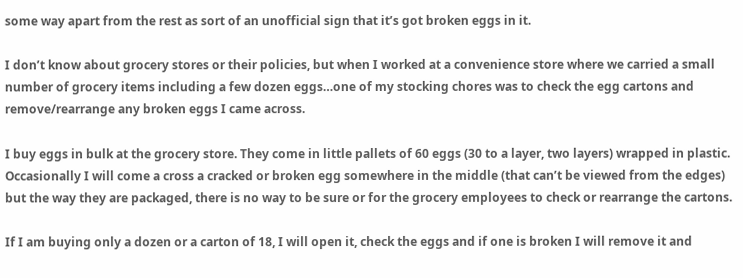some way apart from the rest as sort of an unofficial sign that it’s got broken eggs in it.

I don’t know about grocery stores or their policies, but when I worked at a convenience store where we carried a small number of grocery items including a few dozen eggs…one of my stocking chores was to check the egg cartons and remove/rearrange any broken eggs I came across.

I buy eggs in bulk at the grocery store. They come in little pallets of 60 eggs (30 to a layer, two layers) wrapped in plastic. Occasionally I will come a cross a cracked or broken egg somewhere in the middle (that can’t be viewed from the edges) but the way they are packaged, there is no way to be sure or for the grocery employees to check or rearrange the cartons.

If I am buying only a dozen or a carton of 18, I will open it, check the eggs and if one is broken I will remove it and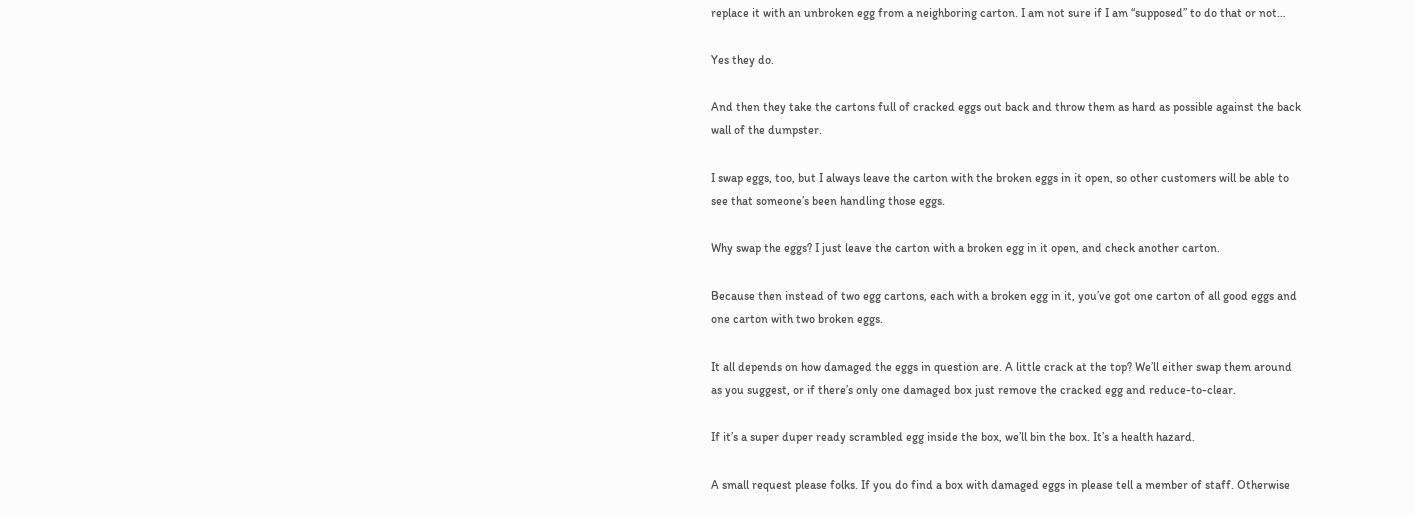replace it with an unbroken egg from a neighboring carton. I am not sure if I am “supposed” to do that or not…

Yes they do.

And then they take the cartons full of cracked eggs out back and throw them as hard as possible against the back wall of the dumpster.

I swap eggs, too, but I always leave the carton with the broken eggs in it open, so other customers will be able to see that someone’s been handling those eggs.

Why swap the eggs? I just leave the carton with a broken egg in it open, and check another carton.

Because then instead of two egg cartons, each with a broken egg in it, you’ve got one carton of all good eggs and one carton with two broken eggs.

It all depends on how damaged the eggs in question are. A little crack at the top? We’ll either swap them around as you suggest, or if there’s only one damaged box just remove the cracked egg and reduce-to-clear.

If it’s a super duper ready scrambled egg inside the box, we’ll bin the box. It’s a health hazard.

A small request please folks. If you do find a box with damaged eggs in please tell a member of staff. Otherwise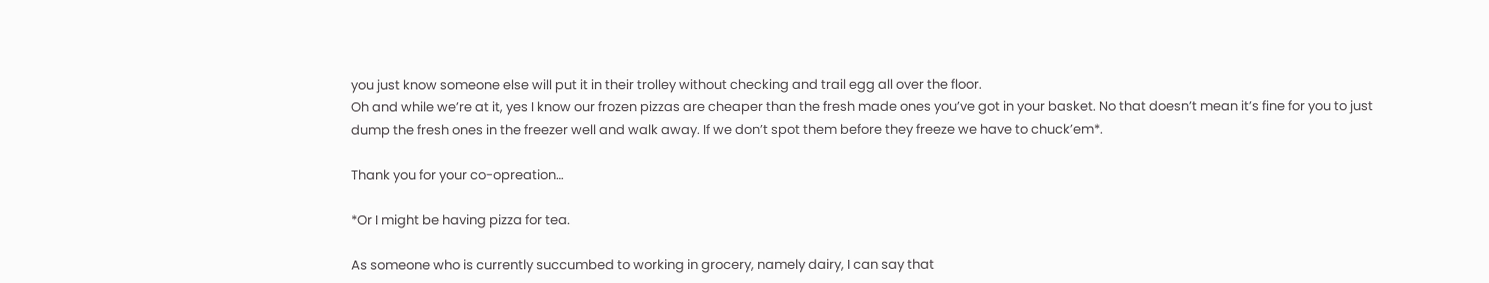you just know someone else will put it in their trolley without checking and trail egg all over the floor.
Oh and while we’re at it, yes I know our frozen pizzas are cheaper than the fresh made ones you’ve got in your basket. No that doesn’t mean it’s fine for you to just dump the fresh ones in the freezer well and walk away. If we don’t spot them before they freeze we have to chuck’em*.

Thank you for your co-opreation…

*Or I might be having pizza for tea.

As someone who is currently succumbed to working in grocery, namely dairy, I can say that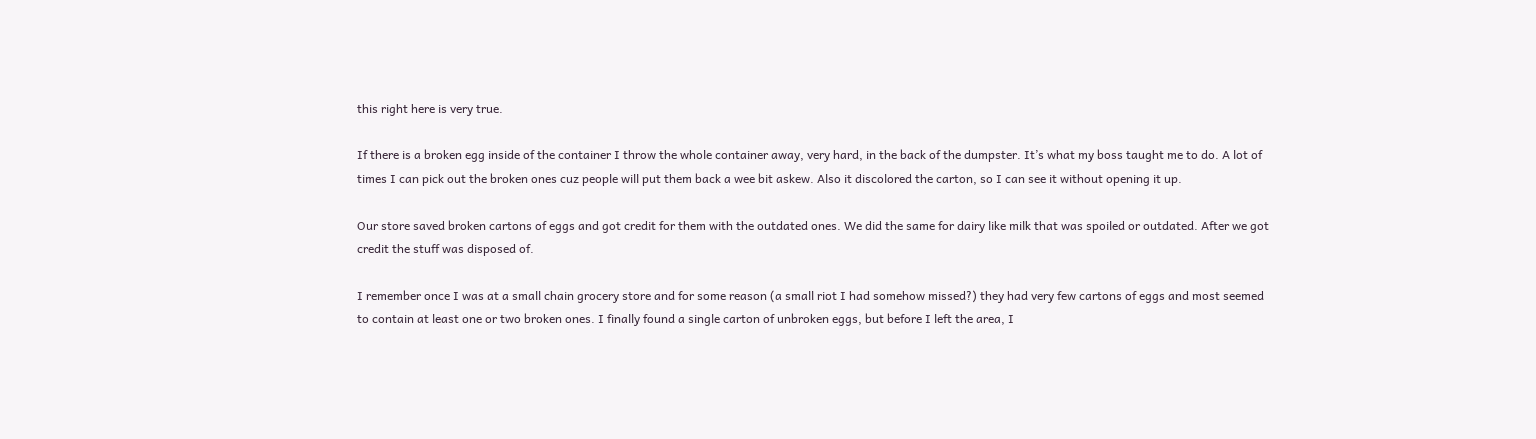this right here is very true.

If there is a broken egg inside of the container I throw the whole container away, very hard, in the back of the dumpster. It’s what my boss taught me to do. A lot of times I can pick out the broken ones cuz people will put them back a wee bit askew. Also it discolored the carton, so I can see it without opening it up.

Our store saved broken cartons of eggs and got credit for them with the outdated ones. We did the same for dairy like milk that was spoiled or outdated. After we got credit the stuff was disposed of.

I remember once I was at a small chain grocery store and for some reason (a small riot I had somehow missed?) they had very few cartons of eggs and most seemed to contain at least one or two broken ones. I finally found a single carton of unbroken eggs, but before I left the area, I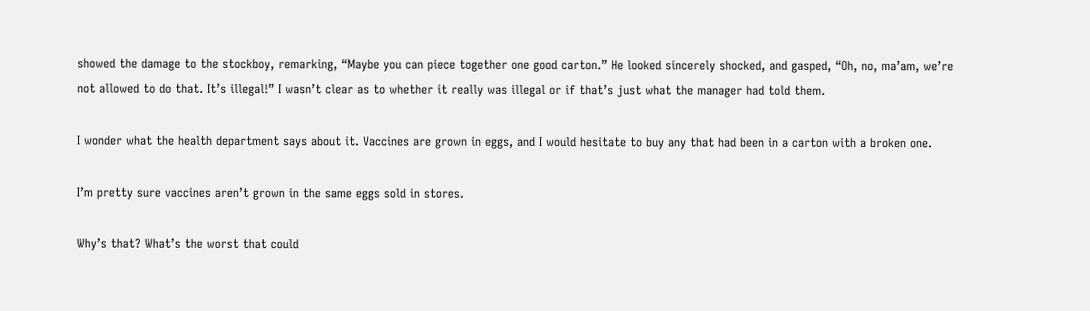showed the damage to the stockboy, remarking, “Maybe you can piece together one good carton.” He looked sincerely shocked, and gasped, “Oh, no, ma’am, we’re not allowed to do that. It’s illegal!” I wasn’t clear as to whether it really was illegal or if that’s just what the manager had told them.

I wonder what the health department says about it. Vaccines are grown in eggs, and I would hesitate to buy any that had been in a carton with a broken one.

I’m pretty sure vaccines aren’t grown in the same eggs sold in stores.

Why’s that? What’s the worst that could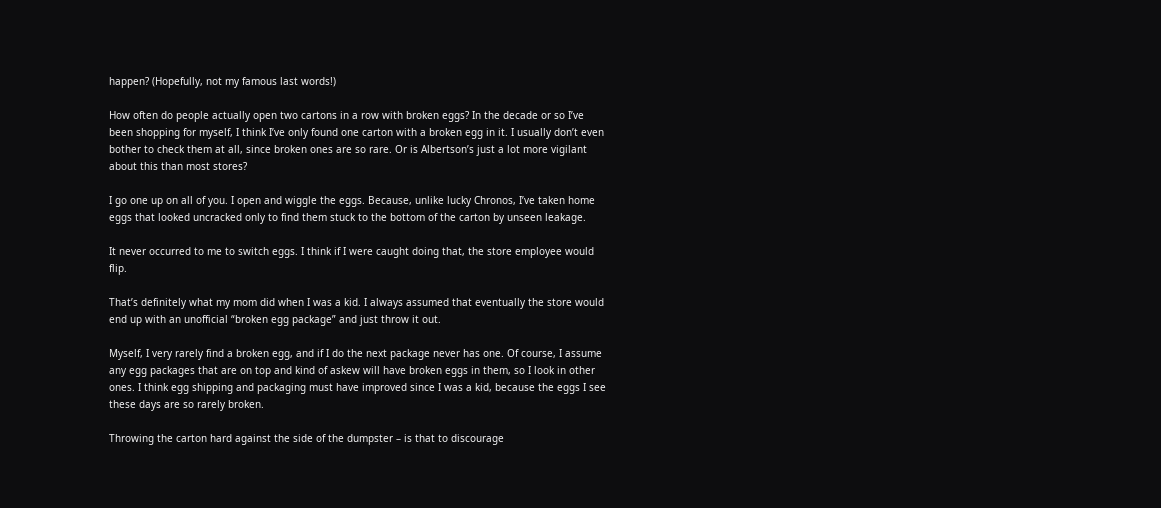happen? (Hopefully, not my famous last words!)

How often do people actually open two cartons in a row with broken eggs? In the decade or so I’ve been shopping for myself, I think I’ve only found one carton with a broken egg in it. I usually don’t even bother to check them at all, since broken ones are so rare. Or is Albertson’s just a lot more vigilant about this than most stores?

I go one up on all of you. I open and wiggle the eggs. Because, unlike lucky Chronos, I’ve taken home eggs that looked uncracked only to find them stuck to the bottom of the carton by unseen leakage.

It never occurred to me to switch eggs. I think if I were caught doing that, the store employee would flip.

That’s definitely what my mom did when I was a kid. I always assumed that eventually the store would end up with an unofficial “broken egg package” and just throw it out.

Myself, I very rarely find a broken egg, and if I do the next package never has one. Of course, I assume any egg packages that are on top and kind of askew will have broken eggs in them, so I look in other ones. I think egg shipping and packaging must have improved since I was a kid, because the eggs I see these days are so rarely broken.

Throwing the carton hard against the side of the dumpster – is that to discourage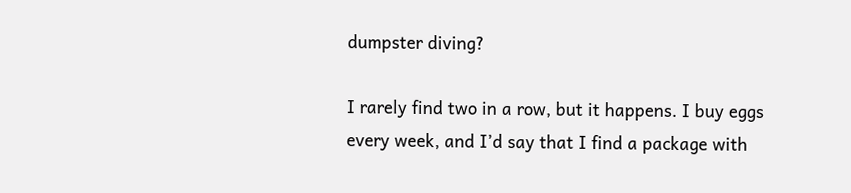dumpster diving?

I rarely find two in a row, but it happens. I buy eggs every week, and I’d say that I find a package with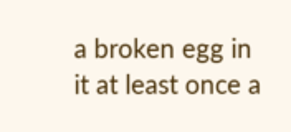a broken egg in it at least once a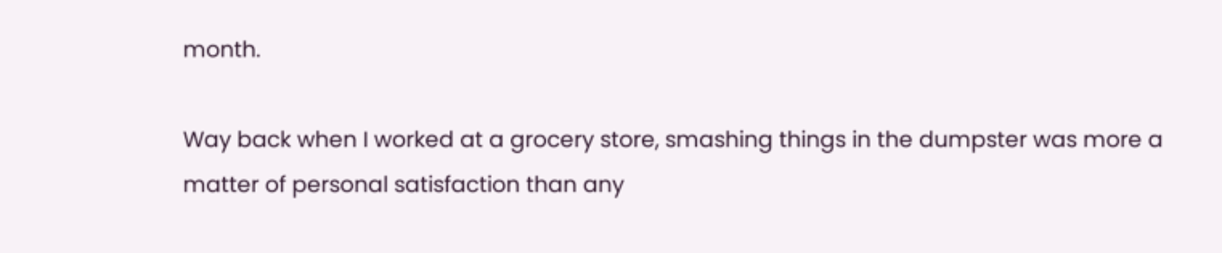month.

Way back when I worked at a grocery store, smashing things in the dumpster was more a matter of personal satisfaction than any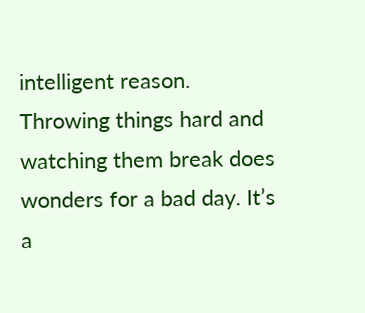intelligent reason. Throwing things hard and watching them break does wonders for a bad day. It’s a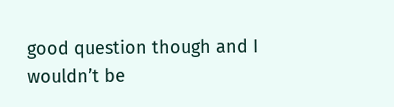good question though and I wouldn’t be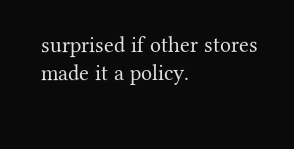surprised if other stores made it a policy.